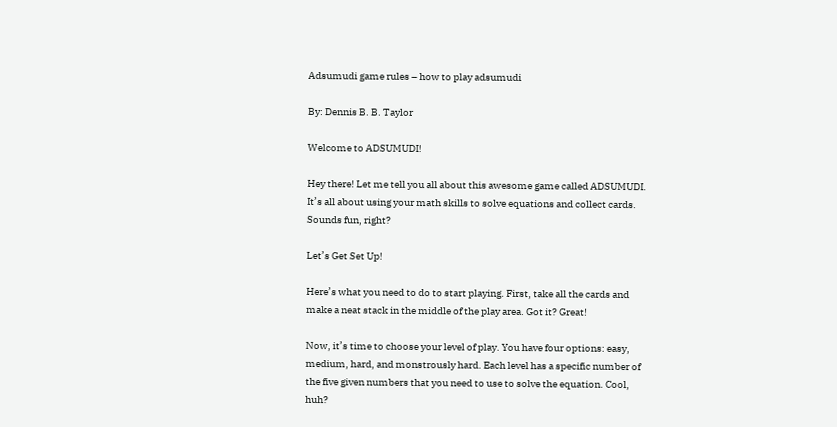Adsumudi game rules – how to play adsumudi

By: Dennis B. B. Taylor

Welcome to ADSUMUDI!

Hey there! Let me tell you all about this awesome game called ADSUMUDI. It’s all about using your math skills to solve equations and collect cards. Sounds fun, right?

Let’s Get Set Up!

Here’s what you need to do to start playing. First, take all the cards and make a neat stack in the middle of the play area. Got it? Great!

Now, it’s time to choose your level of play. You have four options: easy, medium, hard, and monstrously hard. Each level has a specific number of the five given numbers that you need to use to solve the equation. Cool, huh?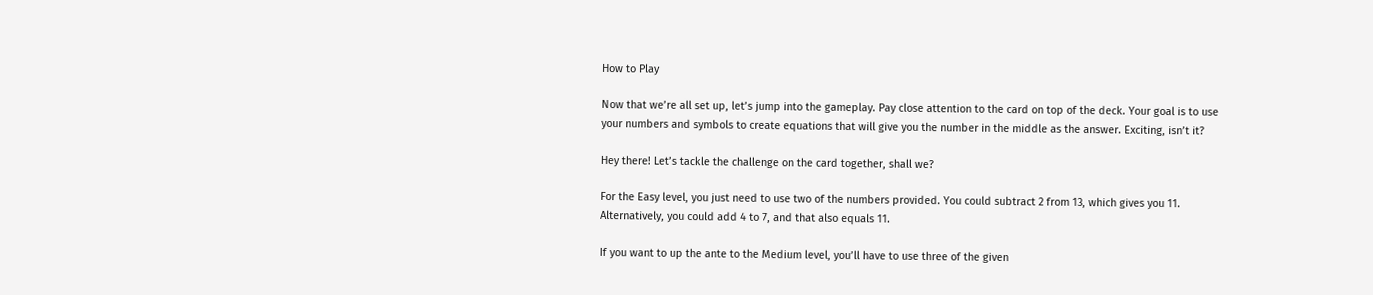How to Play

Now that we’re all set up, let’s jump into the gameplay. Pay close attention to the card on top of the deck. Your goal is to use your numbers and symbols to create equations that will give you the number in the middle as the answer. Exciting, isn’t it?

Hey there! Let’s tackle the challenge on the card together, shall we?

For the Easy level, you just need to use two of the numbers provided. You could subtract 2 from 13, which gives you 11. Alternatively, you could add 4 to 7, and that also equals 11.

If you want to up the ante to the Medium level, you’ll have to use three of the given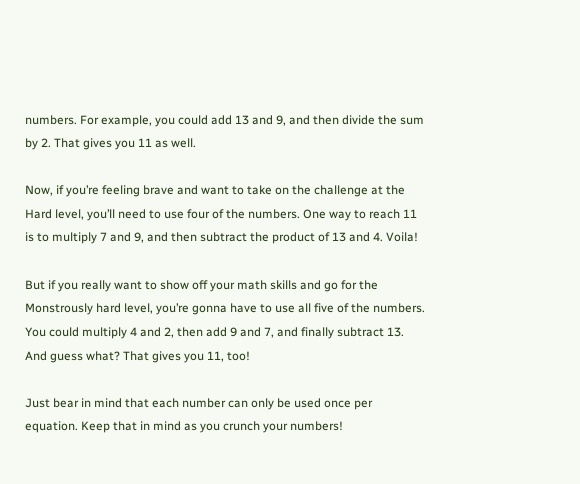numbers. For example, you could add 13 and 9, and then divide the sum by 2. That gives you 11 as well.

Now, if you’re feeling brave and want to take on the challenge at the Hard level, you’ll need to use four of the numbers. One way to reach 11 is to multiply 7 and 9, and then subtract the product of 13 and 4. Voila!

But if you really want to show off your math skills and go for the Monstrously hard level, you’re gonna have to use all five of the numbers. You could multiply 4 and 2, then add 9 and 7, and finally subtract 13. And guess what? That gives you 11, too!

Just bear in mind that each number can only be used once per equation. Keep that in mind as you crunch your numbers!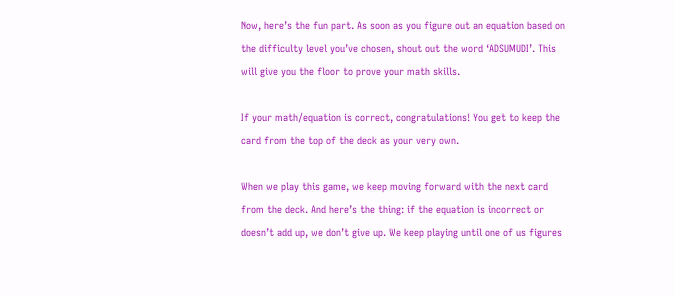Now, here’s the fun part. As soon as you figure out an equation based on the difficulty level you’ve chosen, shout out the word ‘ADSUMUDI’. This will give you the floor to prove your math skills.

If your math/equation is correct, congratulations! You get to keep the card from the top of the deck as your very own.

When we play this game, we keep moving forward with the next card from the deck. And here’s the thing: if the equation is incorrect or doesn’t add up, we don’t give up. We keep playing until one of us figures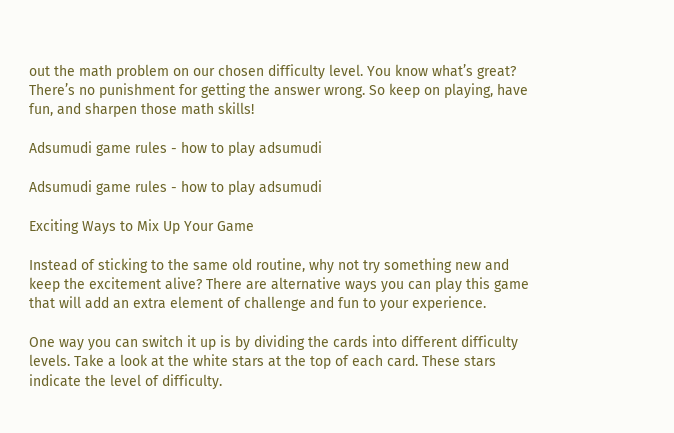out the math problem on our chosen difficulty level. You know what’s great? There’s no punishment for getting the answer wrong. So keep on playing, have fun, and sharpen those math skills!

Adsumudi game rules - how to play adsumudi

Adsumudi game rules - how to play adsumudi

Exciting Ways to Mix Up Your Game

Instead of sticking to the same old routine, why not try something new and keep the excitement alive? There are alternative ways you can play this game that will add an extra element of challenge and fun to your experience.

One way you can switch it up is by dividing the cards into different difficulty levels. Take a look at the white stars at the top of each card. These stars indicate the level of difficulty.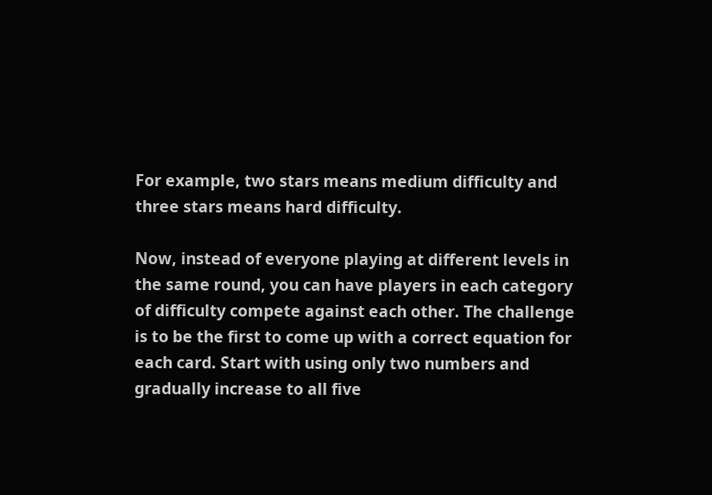For example, two stars means medium difficulty and three stars means hard difficulty.

Now, instead of everyone playing at different levels in the same round, you can have players in each category of difficulty compete against each other. The challenge is to be the first to come up with a correct equation for each card. Start with using only two numbers and gradually increase to all five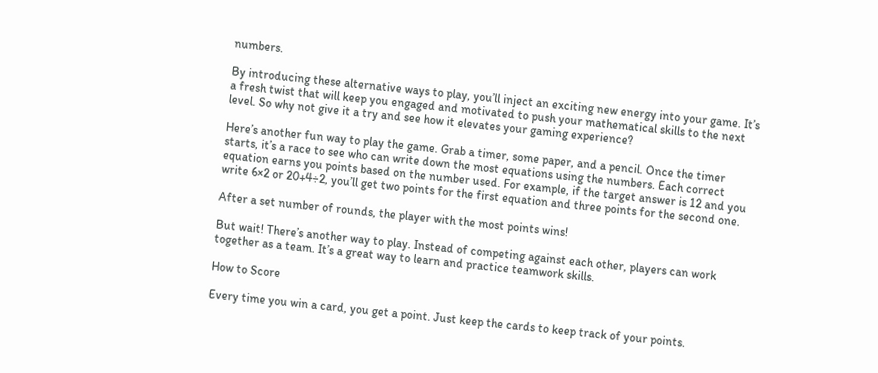numbers.

By introducing these alternative ways to play, you’ll inject an exciting new energy into your game. It’s a fresh twist that will keep you engaged and motivated to push your mathematical skills to the next level. So why not give it a try and see how it elevates your gaming experience?

Here’s another fun way to play the game. Grab a timer, some paper, and a pencil. Once the timer starts, it’s a race to see who can write down the most equations using the numbers. Each correct equation earns you points based on the number used. For example, if the target answer is 12 and you write 6×2 or 20+4÷2, you’ll get two points for the first equation and three points for the second one.

After a set number of rounds, the player with the most points wins!

But wait! There’s another way to play. Instead of competing against each other, players can work together as a team. It’s a great way to learn and practice teamwork skills.

How to Score

Every time you win a card, you get a point. Just keep the cards to keep track of your points.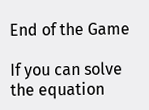End of the Game

If you can solve the equation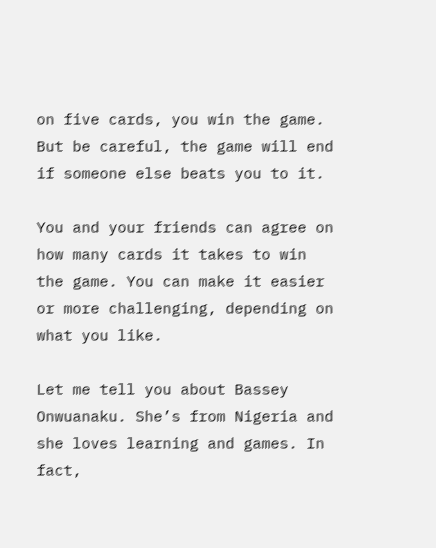on five cards, you win the game. But be careful, the game will end if someone else beats you to it.

You and your friends can agree on how many cards it takes to win the game. You can make it easier or more challenging, depending on what you like.

Let me tell you about Bassey Onwuanaku. She’s from Nigeria and she loves learning and games. In fact,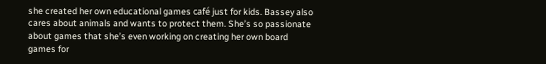she created her own educational games café just for kids. Bassey also cares about animals and wants to protect them. She’s so passionate about games that she’s even working on creating her own board games for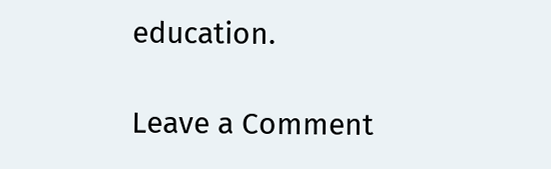education.

Leave a Comment